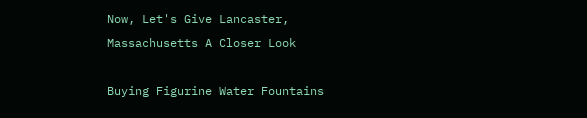Now, Let's Give Lancaster, Massachusetts A Closer Look

Buying Figurine Water Fountains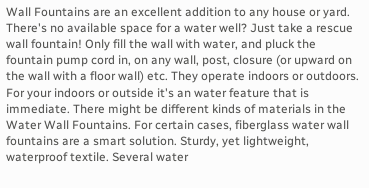Wall Fountains are an excellent addition to any house or yard. There's no available space for a water well? Just take a rescue wall fountain! Only fill the wall with water, and pluck the fountain pump cord in, on any wall, post, closure (or upward on the wall with a floor wall) etc. They operate indoors or outdoors. For your indoors or outside it's an water feature that is immediate. There might be different kinds of materials in the Water Wall Fountains. For certain cases, fiberglass water wall fountains are a smart solution. Sturdy, yet lightweight, waterproof textile. Several water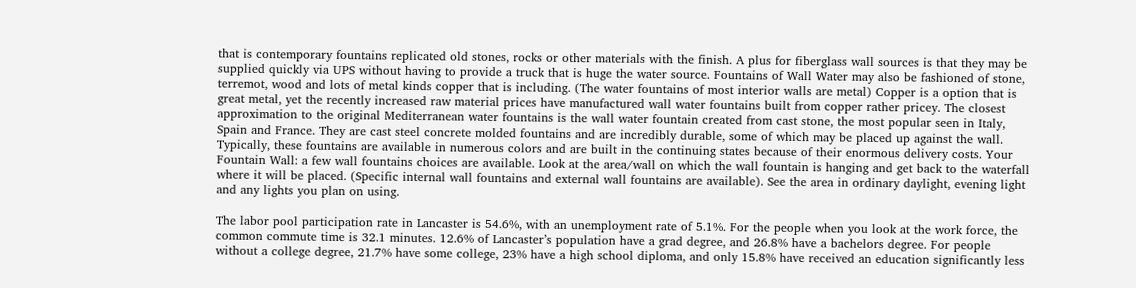that is contemporary fountains replicated old stones, rocks or other materials with the finish. A plus for fiberglass wall sources is that they may be supplied quickly via UPS without having to provide a truck that is huge the water source. Fountains of Wall Water may also be fashioned of stone, terremot, wood and lots of metal kinds copper that is including. (The water fountains of most interior walls are metal) Copper is a option that is great metal, yet the recently increased raw material prices have manufactured wall water fountains built from copper rather pricey. The closest approximation to the original Mediterranean water fountains is the wall water fountain created from cast stone, the most popular seen in Italy, Spain and France. They are cast steel concrete molded fountains and are incredibly durable, some of which may be placed up against the wall. Typically, these fountains are available in numerous colors and are built in the continuing states because of their enormous delivery costs. Your Fountain Wall: a few wall fountains choices are available. Look at the area/wall on which the wall fountain is hanging and get back to the waterfall where it will be placed. (Specific internal wall fountains and external wall fountains are available). See the area in ordinary daylight, evening light and any lights you plan on using.

The labor pool participation rate in Lancaster is 54.6%, with an unemployment rate of 5.1%. For the people when you look at the work force, the common commute time is 32.1 minutes. 12.6% of Lancaster’s population have a grad degree, and 26.8% have a bachelors degree. For people without a college degree, 21.7% have some college, 23% have a high school diploma, and only 15.8% have received an education significantly less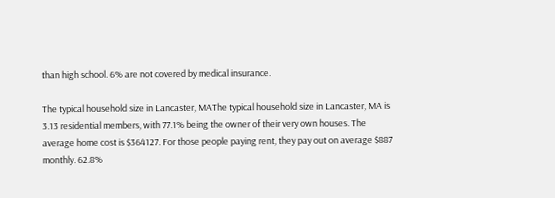than high school. 6% are not covered by medical insurance.

The typical household size in Lancaster, MAThe typical household size in Lancaster, MA is 3.13 residential members, with 77.1% being the owner of their very own houses. The average home cost is $364127. For those people paying rent, they pay out on average $887 monthly. 62.8%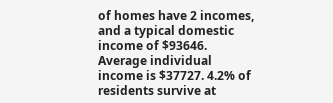of homes have 2 incomes, and a typical domestic income of $93646. Average individual income is $37727. 4.2% of residents survive at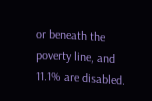or beneath the poverty line, and 11.1% are disabled.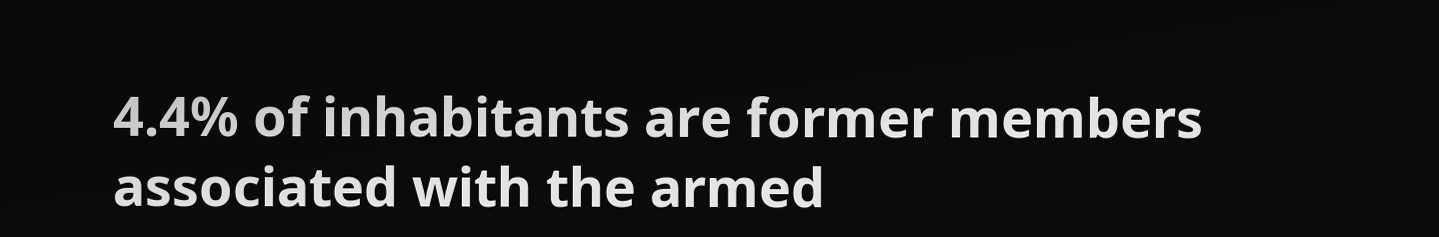4.4% of inhabitants are former members associated with the armed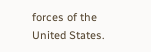forces of the United States.